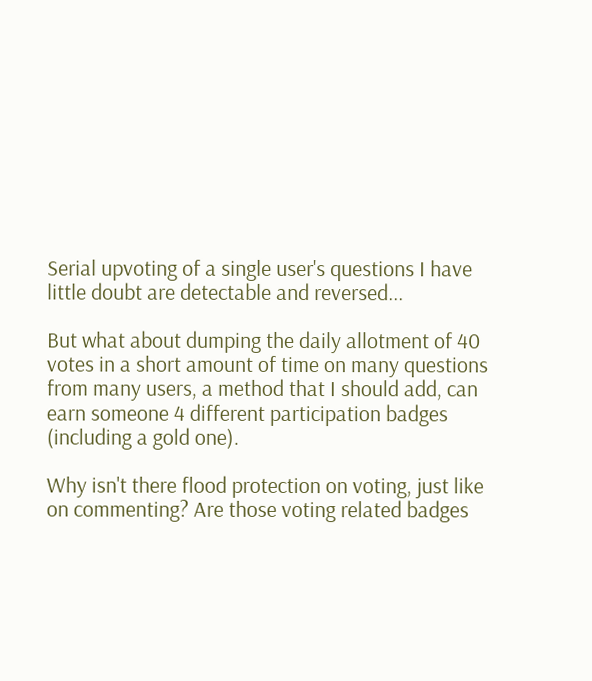Serial upvoting of a single user's questions I have little doubt are detectable and reversed...

But what about dumping the daily allotment of 40 votes in a short amount of time on many questions from many users, a method that I should add, can earn someone 4 different participation badges (including a gold one).

Why isn't there flood protection on voting, just like on commenting? Are those voting related badges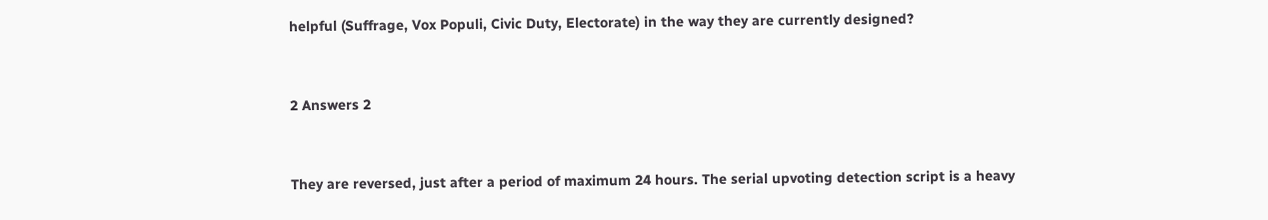helpful (Suffrage, Vox Populi, Civic Duty, Electorate) in the way they are currently designed?


2 Answers 2


They are reversed, just after a period of maximum 24 hours. The serial upvoting detection script is a heavy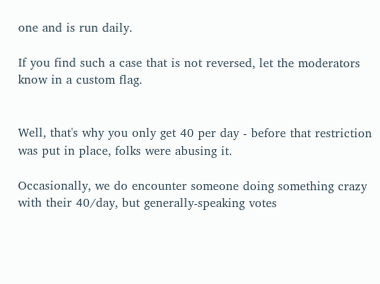one and is run daily.

If you find such a case that is not reversed, let the moderators know in a custom flag.


Well, that's why you only get 40 per day - before that restriction was put in place, folks were abusing it.

Occasionally, we do encounter someone doing something crazy with their 40/day, but generally-speaking votes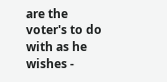are the voter's to do with as he wishes -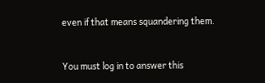even if that means squandering them.


You must log in to answer this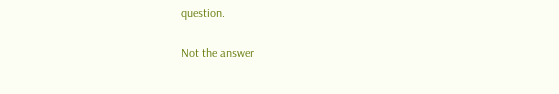question.

Not the answer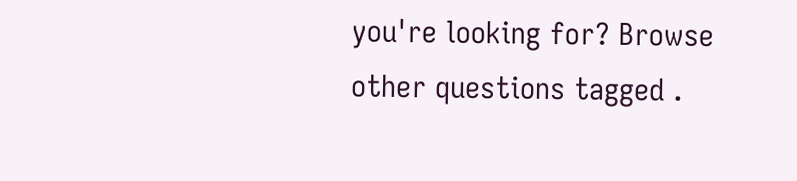you're looking for? Browse other questions tagged .